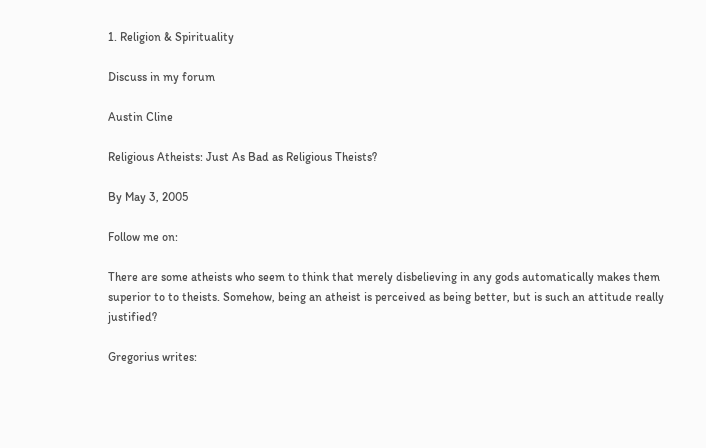1. Religion & Spirituality

Discuss in my forum

Austin Cline

Religious Atheists: Just As Bad as Religious Theists?

By May 3, 2005

Follow me on:

There are some atheists who seem to think that merely disbelieving in any gods automatically makes them superior to to theists. Somehow, being an atheist is perceived as being better, but is such an attitude really justified?

Gregorius writes: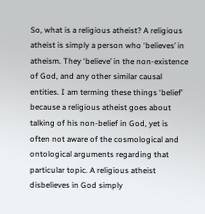So, what is a religious atheist? A religious atheist is simply a person who ‘believes’ in atheism. They ‘believe’ in the non-existence of God, and any other similar causal entities. I am terming these things ‘belief’ because a religious atheist goes about talking of his non-belief in God, yet is often not aware of the cosmological and ontological arguments regarding that particular topic. A religious atheist disbelieves in God simply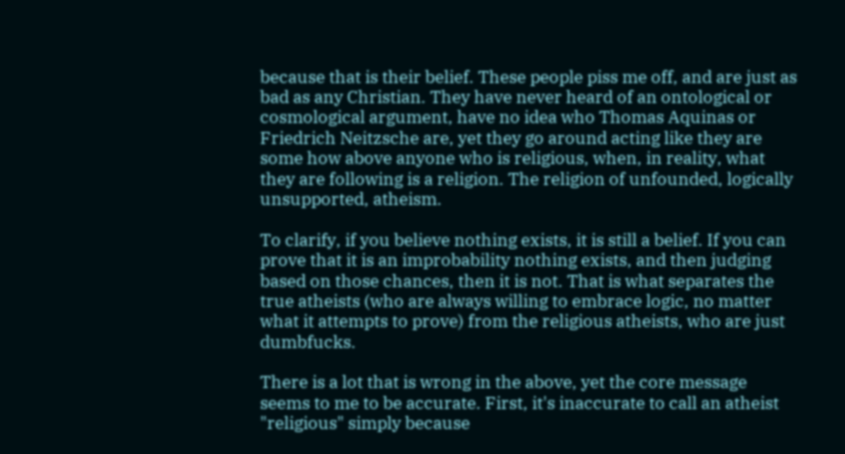because that is their belief. These people piss me off, and are just as bad as any Christian. They have never heard of an ontological or cosmological argument, have no idea who Thomas Aquinas or Friedrich Neitzsche are, yet they go around acting like they are some how above anyone who is religious, when, in reality, what they are following is a religion. The religion of unfounded, logically unsupported, atheism.

To clarify, if you believe nothing exists, it is still a belief. If you can prove that it is an improbability nothing exists, and then judging based on those chances, then it is not. That is what separates the true atheists (who are always willing to embrace logic, no matter what it attempts to prove) from the religious atheists, who are just dumbfucks.

There is a lot that is wrong in the above, yet the core message seems to me to be accurate. First, it's inaccurate to call an atheist "religious" simply because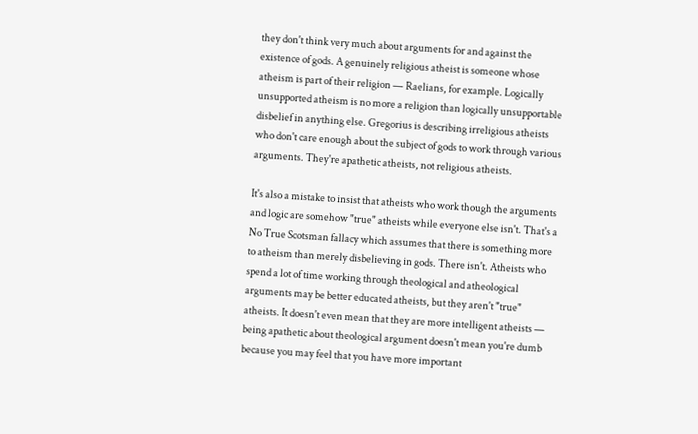they don't think very much about arguments for and against the existence of gods. A genuinely religious atheist is someone whose atheism is part of their religion — Raelians, for example. Logically unsupported atheism is no more a religion than logically unsupportable disbelief in anything else. Gregorius is describing irreligious atheists who don't care enough about the subject of gods to work through various arguments. They're apathetic atheists, not religious atheists.

It's also a mistake to insist that atheists who work though the arguments and logic are somehow "true" atheists while everyone else isn't. That's a No True Scotsman fallacy which assumes that there is something more to atheism than merely disbelieving in gods. There isn't. Atheists who spend a lot of time working through theological and atheological arguments may be better educated atheists, but they aren't "true" atheists. It doesn't even mean that they are more intelligent atheists — being apathetic about theological argument doesn't mean you're dumb because you may feel that you have more important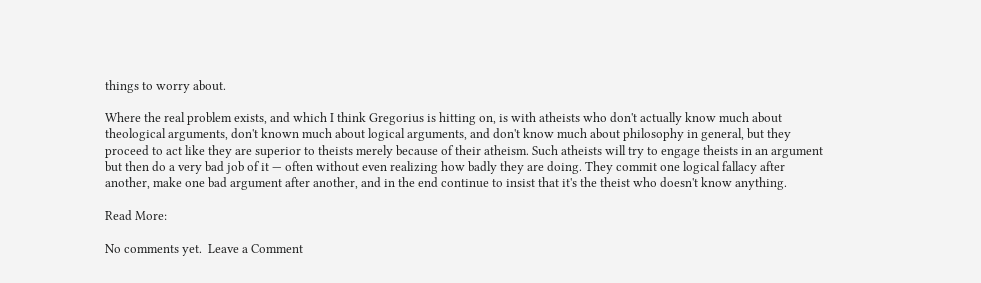things to worry about.

Where the real problem exists, and which I think Gregorius is hitting on, is with atheists who don't actually know much about theological arguments, don't known much about logical arguments, and don't know much about philosophy in general, but they proceed to act like they are superior to theists merely because of their atheism. Such atheists will try to engage theists in an argument but then do a very bad job of it — often without even realizing how badly they are doing. They commit one logical fallacy after another, make one bad argument after another, and in the end continue to insist that it's the theist who doesn't know anything.

Read More:

No comments yet.  Leave a Comment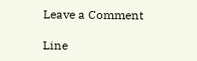Leave a Comment

Line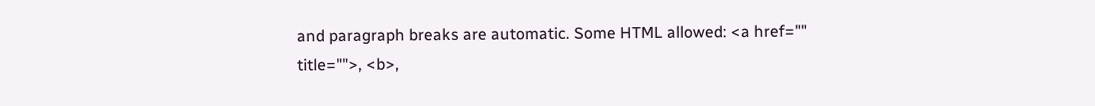and paragraph breaks are automatic. Some HTML allowed: <a href="" title="">, <b>,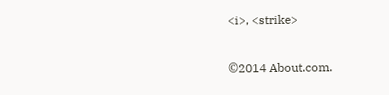<i>, <strike>

©2014 About.com.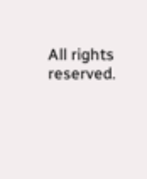All rights reserved.